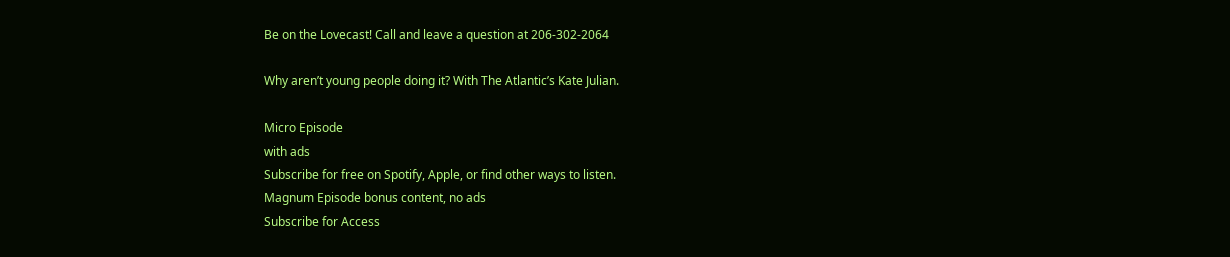Be on the Lovecast! Call and leave a question at 206-302-2064

Why aren’t young people doing it? With The Atlantic’s Kate Julian.

Micro Episode
with ads
Subscribe for free on Spotify, Apple, or find other ways to listen.
Magnum Episode bonus content, no ads
Subscribe for Access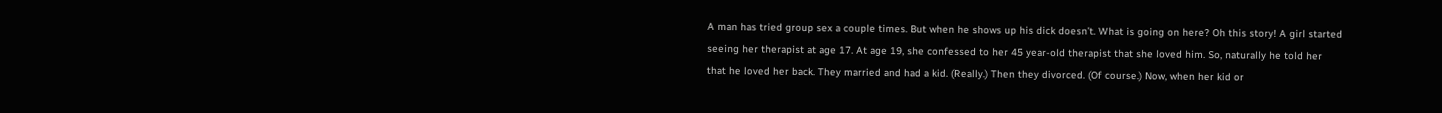A man has tried group sex a couple times. But when he shows up his dick doesn’t. What is going on here? Oh this story! A girl started seeing her therapist at age 17. At age 19, she confessed to her 45 year-old therapist that she loved him. So, naturally he told her that he loved her back. They married and had a kid. (Really.) Then they divorced. (Of course.) Now, when her kid or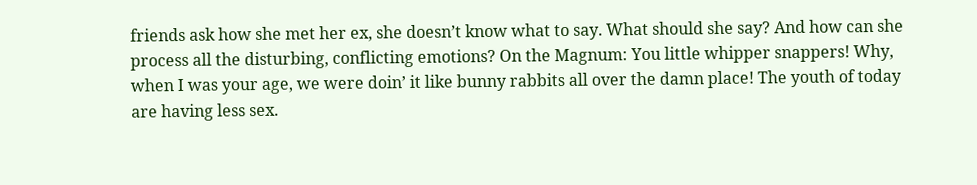friends ask how she met her ex, she doesn’t know what to say. What should she say? And how can she process all the disturbing, conflicting emotions? On the Magnum: You little whipper snappers! Why, when I was your age, we were doin’ it like bunny rabbits all over the damn place! The youth of today are having less sex.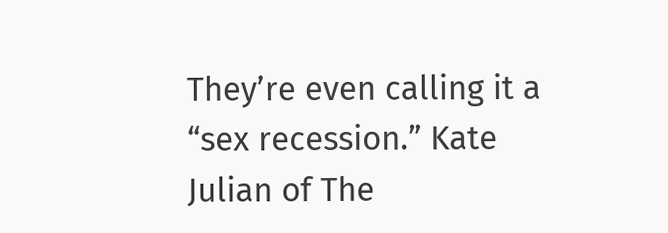They’re even calling it a “sex recession.” Kate Julian of The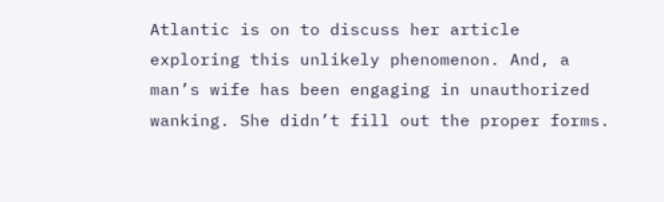Atlantic is on to discuss her article exploring this unlikely phenomenon. And, a man’s wife has been engaging in unauthorized wanking. She didn’t fill out the proper forms.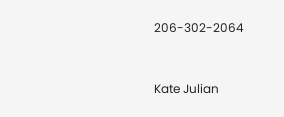206-302-2064


Kate Julian